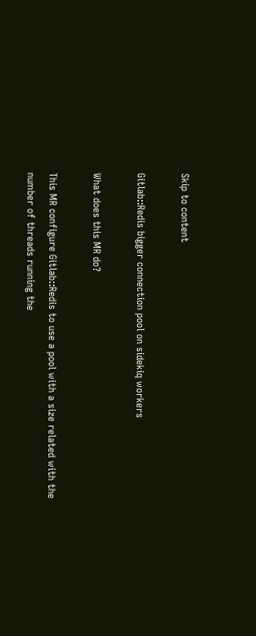Skip to content

Gitlab::Redis bigger connection pool on sidekiq workers

What does this MR do?

This MR configure Gitlab::Redis to use a pool with a size related with the number of threads running the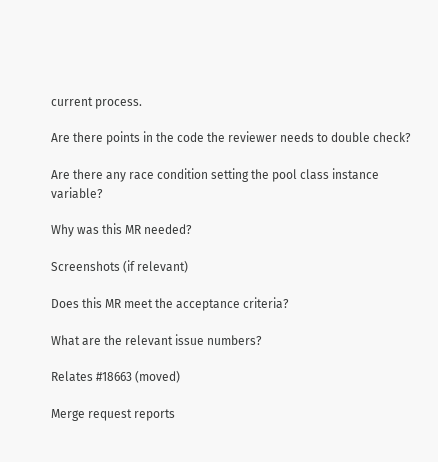current process.

Are there points in the code the reviewer needs to double check?

Are there any race condition setting the pool class instance variable?

Why was this MR needed?

Screenshots (if relevant)

Does this MR meet the acceptance criteria?

What are the relevant issue numbers?

Relates #18663 (moved)

Merge request reports